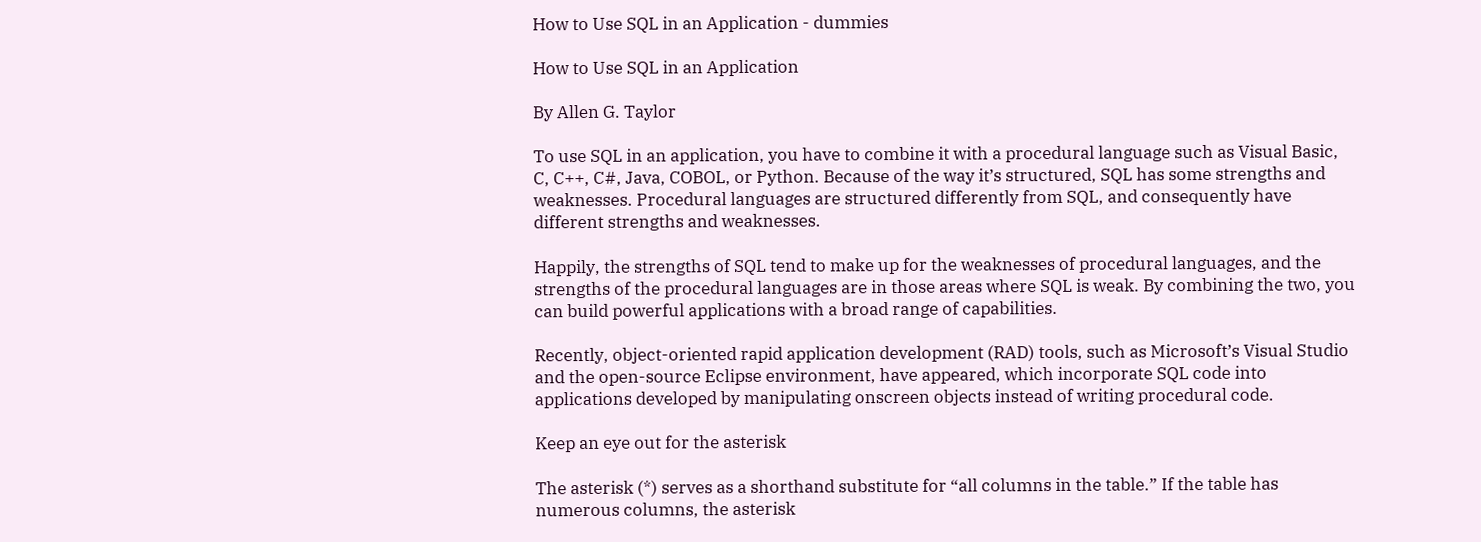How to Use SQL in an Application - dummies

How to Use SQL in an Application

By Allen G. Taylor

To use SQL in an application, you have to combine it with a procedural language such as Visual Basic, C, C++, C#, Java, COBOL, or Python. Because of the way it’s structured, SQL has some strengths and weaknesses. Procedural languages are structured differently from SQL, and consequently have different strengths and weaknesses.

Happily, the strengths of SQL tend to make up for the weaknesses of procedural languages, and the strengths of the procedural languages are in those areas where SQL is weak. By combining the two, you can build powerful applications with a broad range of capabilities.

Recently, object-oriented rapid application development (RAD) tools, such as Microsoft’s Visual Studio and the open-source Eclipse environment, have appeared, which incorporate SQL code into applications developed by manipulating onscreen objects instead of writing procedural code.

Keep an eye out for the asterisk

The asterisk (*) serves as a shorthand substitute for “all columns in the table.” If the table has numerous columns, the asterisk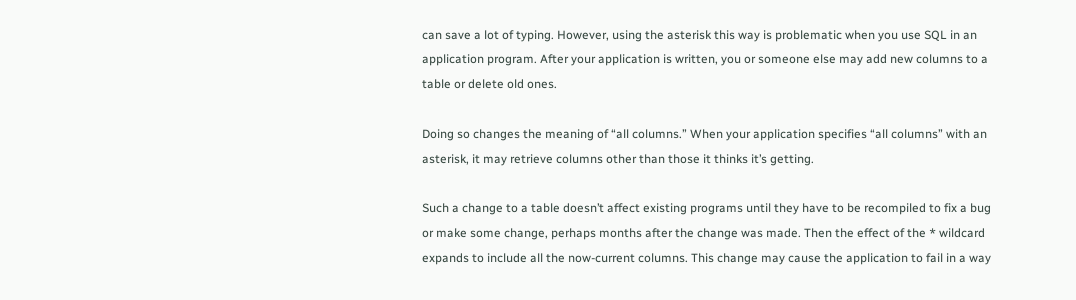can save a lot of typing. However, using the asterisk this way is problematic when you use SQL in an application program. After your application is written, you or someone else may add new columns to a table or delete old ones.

Doing so changes the meaning of “all columns.” When your application specifies “all columns” with an asterisk, it may retrieve columns other than those it thinks it’s getting.

Such a change to a table doesn’t affect existing programs until they have to be recompiled to fix a bug or make some change, perhaps months after the change was made. Then the effect of the * wildcard expands to include all the now-current columns. This change may cause the application to fail in a way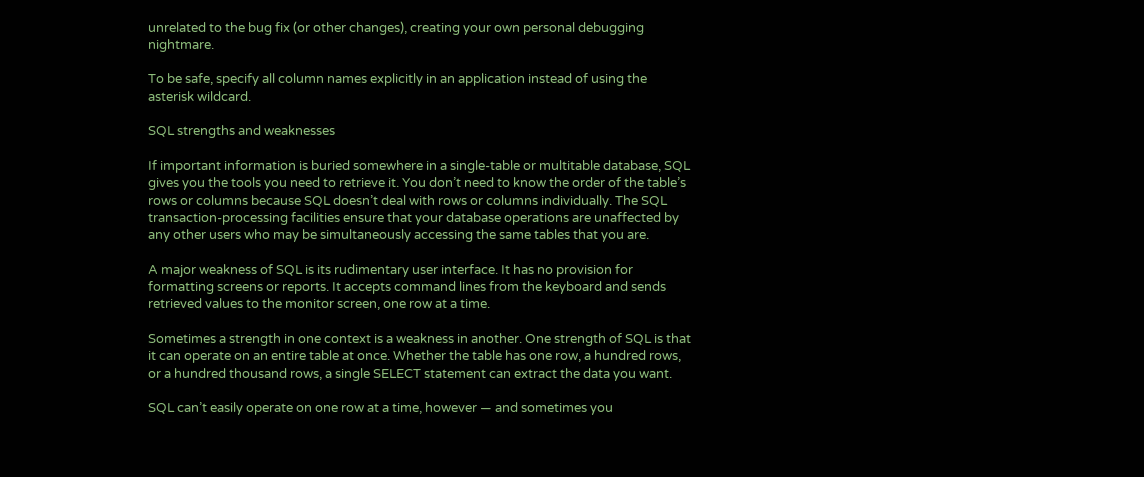unrelated to the bug fix (or other changes), creating your own personal debugging nightmare.

To be safe, specify all column names explicitly in an application instead of using the asterisk wildcard.

SQL strengths and weaknesses

If important information is buried somewhere in a single-table or multitable database, SQL gives you the tools you need to retrieve it. You don’t need to know the order of the table’s rows or columns because SQL doesn’t deal with rows or columns individually. The SQL transaction-processing facilities ensure that your database operations are unaffected by any other users who may be simultaneously accessing the same tables that you are.

A major weakness of SQL is its rudimentary user interface. It has no provision for formatting screens or reports. It accepts command lines from the keyboard and sends retrieved values to the monitor screen, one row at a time.

Sometimes a strength in one context is a weakness in another. One strength of SQL is that it can operate on an entire table at once. Whether the table has one row, a hundred rows, or a hundred thousand rows, a single SELECT statement can extract the data you want.

SQL can’t easily operate on one row at a time, however — and sometimes you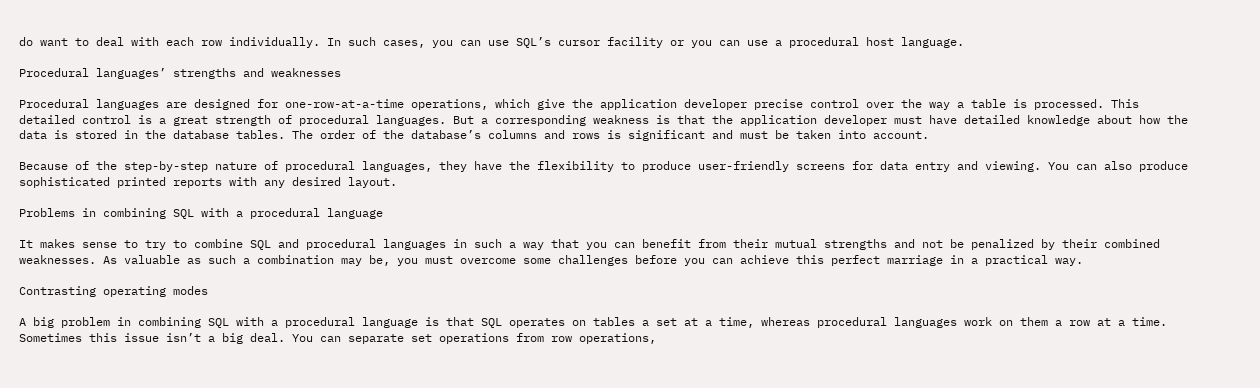do want to deal with each row individually. In such cases, you can use SQL’s cursor facility or you can use a procedural host language.

Procedural languages’ strengths and weaknesses

Procedural languages are designed for one-row-at-a-time operations, which give the application developer precise control over the way a table is processed. This detailed control is a great strength of procedural languages. But a corresponding weakness is that the application developer must have detailed knowledge about how the data is stored in the database tables. The order of the database’s columns and rows is significant and must be taken into account.

Because of the step-by-step nature of procedural languages, they have the flexibility to produce user-friendly screens for data entry and viewing. You can also produce sophisticated printed reports with any desired layout.

Problems in combining SQL with a procedural language

It makes sense to try to combine SQL and procedural languages in such a way that you can benefit from their mutual strengths and not be penalized by their combined weaknesses. As valuable as such a combination may be, you must overcome some challenges before you can achieve this perfect marriage in a practical way.

Contrasting operating modes

A big problem in combining SQL with a procedural language is that SQL operates on tables a set at a time, whereas procedural languages work on them a row at a time. Sometimes this issue isn’t a big deal. You can separate set operations from row operations,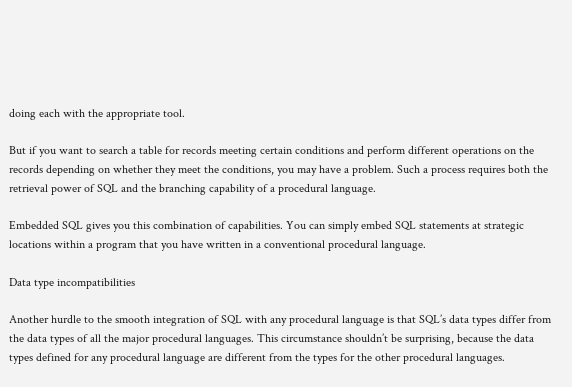doing each with the appropriate tool.

But if you want to search a table for records meeting certain conditions and perform different operations on the records depending on whether they meet the conditions, you may have a problem. Such a process requires both the retrieval power of SQL and the branching capability of a procedural language.

Embedded SQL gives you this combination of capabilities. You can simply embed SQL statements at strategic locations within a program that you have written in a conventional procedural language.

Data type incompatibilities

Another hurdle to the smooth integration of SQL with any procedural language is that SQL’s data types differ from the data types of all the major procedural languages. This circumstance shouldn’t be surprising, because the data types defined for any procedural language are different from the types for the other procedural languages.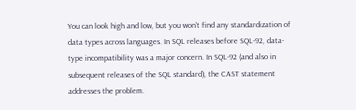You can look high and low, but you won’t find any standardization of data types across languages. In SQL releases before SQL-92, data-type incompatibility was a major concern. In SQL-92 (and also in subsequent releases of the SQL standard), the CAST statement addresses the problem.